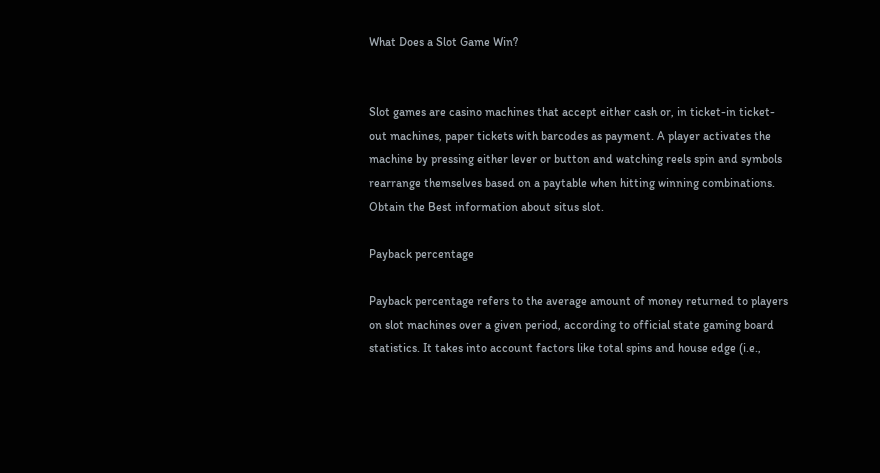What Does a Slot Game Win?


Slot games are casino machines that accept either cash or, in ticket-in ticket-out machines, paper tickets with barcodes as payment. A player activates the machine by pressing either lever or button and watching reels spin and symbols rearrange themselves based on a paytable when hitting winning combinations. Obtain the Best information about situs slot.

Payback percentage

Payback percentage refers to the average amount of money returned to players on slot machines over a given period, according to official state gaming board statistics. It takes into account factors like total spins and house edge (i.e.,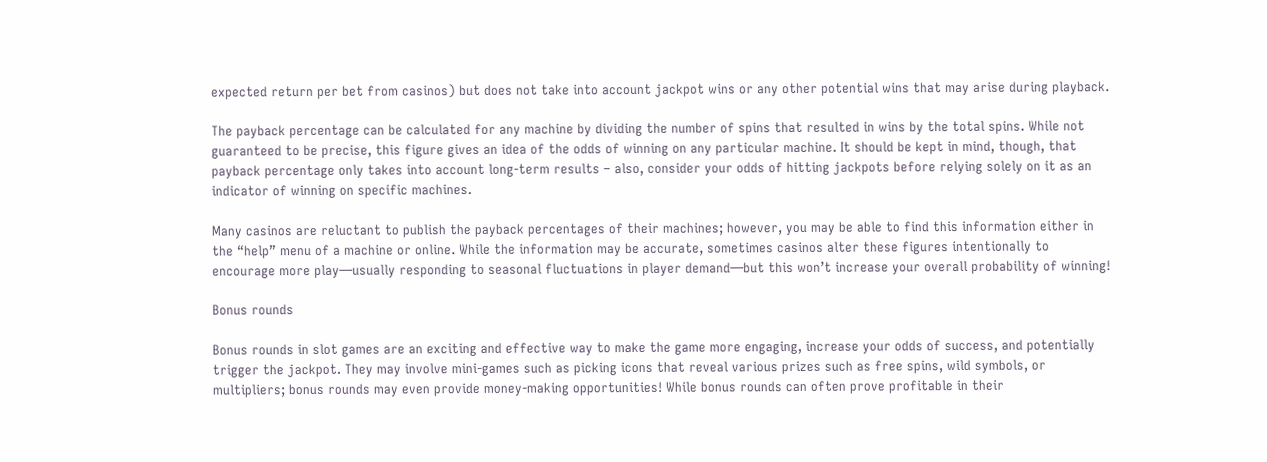expected return per bet from casinos) but does not take into account jackpot wins or any other potential wins that may arise during playback.

The payback percentage can be calculated for any machine by dividing the number of spins that resulted in wins by the total spins. While not guaranteed to be precise, this figure gives an idea of the odds of winning on any particular machine. It should be kept in mind, though, that payback percentage only takes into account long-term results – also, consider your odds of hitting jackpots before relying solely on it as an indicator of winning on specific machines.

Many casinos are reluctant to publish the payback percentages of their machines; however, you may be able to find this information either in the “help” menu of a machine or online. While the information may be accurate, sometimes casinos alter these figures intentionally to encourage more play—usually responding to seasonal fluctuations in player demand—but this won’t increase your overall probability of winning!

Bonus rounds

Bonus rounds in slot games are an exciting and effective way to make the game more engaging, increase your odds of success, and potentially trigger the jackpot. They may involve mini-games such as picking icons that reveal various prizes such as free spins, wild symbols, or multipliers; bonus rounds may even provide money-making opportunities! While bonus rounds can often prove profitable in their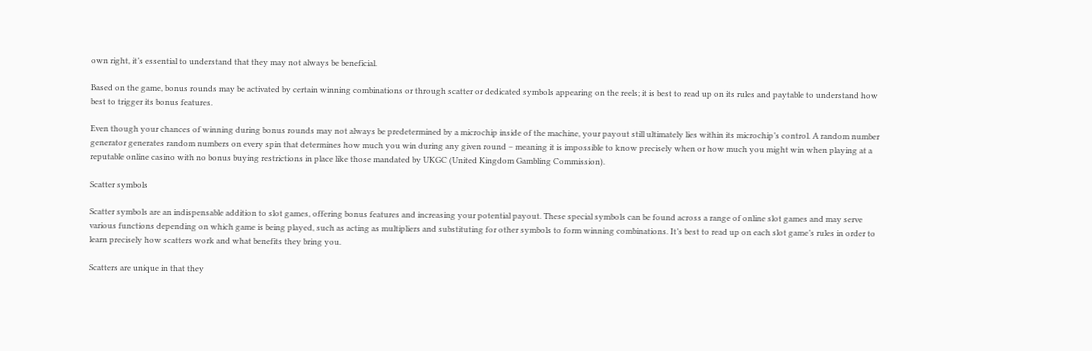own right, it’s essential to understand that they may not always be beneficial.

Based on the game, bonus rounds may be activated by certain winning combinations or through scatter or dedicated symbols appearing on the reels; it is best to read up on its rules and paytable to understand how best to trigger its bonus features.

Even though your chances of winning during bonus rounds may not always be predetermined by a microchip inside of the machine, your payout still ultimately lies within its microchip’s control. A random number generator generates random numbers on every spin that determines how much you win during any given round – meaning it is impossible to know precisely when or how much you might win when playing at a reputable online casino with no bonus buying restrictions in place like those mandated by UKGC (United Kingdom Gambling Commission).

Scatter symbols

Scatter symbols are an indispensable addition to slot games, offering bonus features and increasing your potential payout. These special symbols can be found across a range of online slot games and may serve various functions depending on which game is being played, such as acting as multipliers and substituting for other symbols to form winning combinations. It’s best to read up on each slot game’s rules in order to learn precisely how scatters work and what benefits they bring you.

Scatters are unique in that they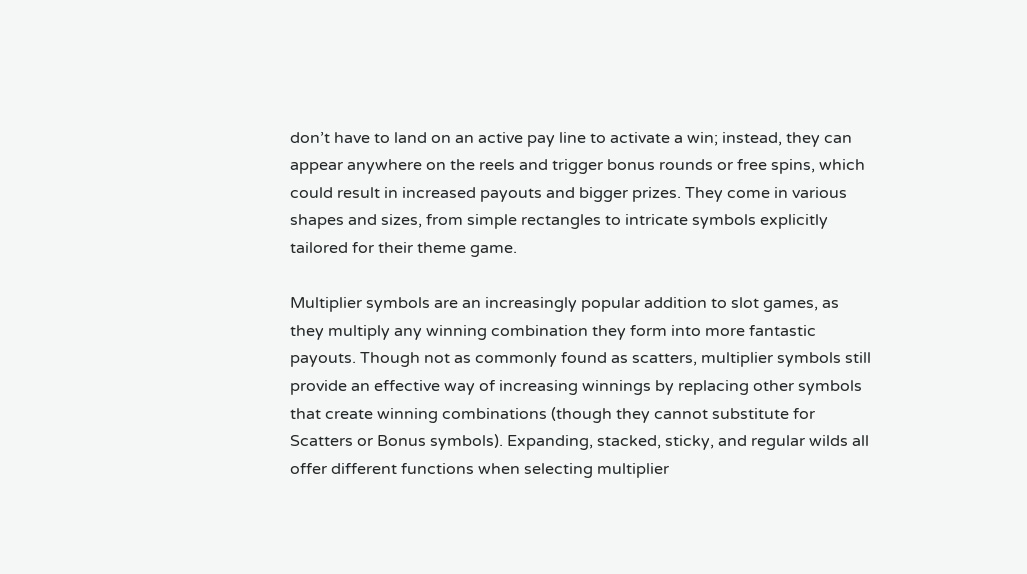don’t have to land on an active pay line to activate a win; instead, they can appear anywhere on the reels and trigger bonus rounds or free spins, which could result in increased payouts and bigger prizes. They come in various shapes and sizes, from simple rectangles to intricate symbols explicitly tailored for their theme game.

Multiplier symbols are an increasingly popular addition to slot games, as they multiply any winning combination they form into more fantastic payouts. Though not as commonly found as scatters, multiplier symbols still provide an effective way of increasing winnings by replacing other symbols that create winning combinations (though they cannot substitute for Scatters or Bonus symbols). Expanding, stacked, sticky, and regular wilds all offer different functions when selecting multiplier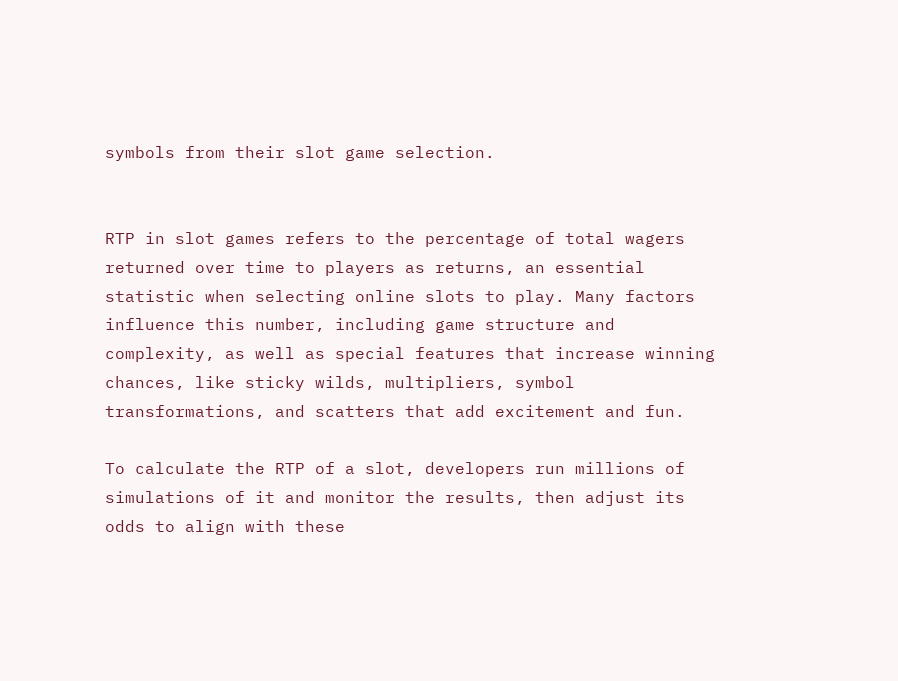symbols from their slot game selection.


RTP in slot games refers to the percentage of total wagers returned over time to players as returns, an essential statistic when selecting online slots to play. Many factors influence this number, including game structure and complexity, as well as special features that increase winning chances, like sticky wilds, multipliers, symbol transformations, and scatters that add excitement and fun.

To calculate the RTP of a slot, developers run millions of simulations of it and monitor the results, then adjust its odds to align with these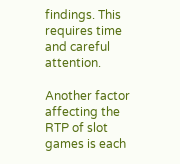findings. This requires time and careful attention.

Another factor affecting the RTP of slot games is each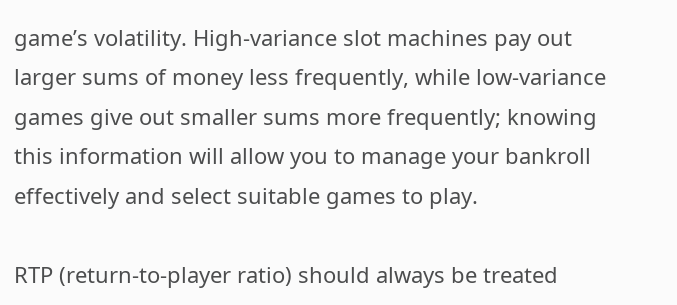game’s volatility. High-variance slot machines pay out larger sums of money less frequently, while low-variance games give out smaller sums more frequently; knowing this information will allow you to manage your bankroll effectively and select suitable games to play.

RTP (return-to-player ratio) should always be treated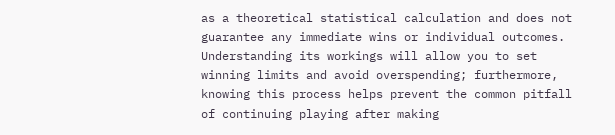as a theoretical statistical calculation and does not guarantee any immediate wins or individual outcomes. Understanding its workings will allow you to set winning limits and avoid overspending; furthermore, knowing this process helps prevent the common pitfall of continuing playing after making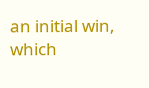an initial win, which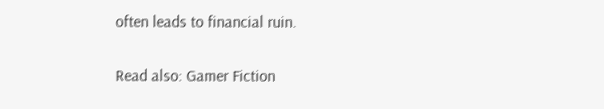often leads to financial ruin.

Read also: Gamer Fiction